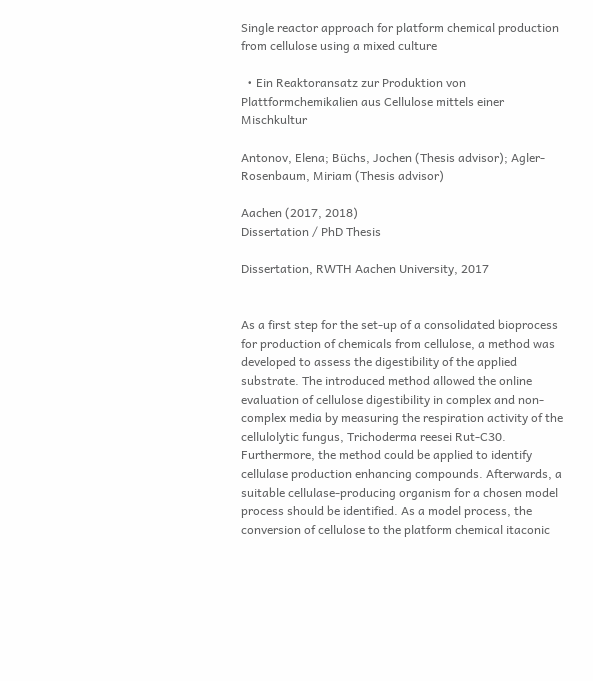Single reactor approach for platform chemical production from cellulose using a mixed culture

  • Ein Reaktoransatz zur Produktion von Plattformchemikalien aus Cellulose mittels einer Mischkultur

Antonov, Elena; Büchs, Jochen (Thesis advisor); Agler-Rosenbaum, Miriam (Thesis advisor)

Aachen (2017, 2018)
Dissertation / PhD Thesis

Dissertation, RWTH Aachen University, 2017


As a first step for the set-up of a consolidated bioprocess for production of chemicals from cellulose, a method was developed to assess the digestibility of the applied substrate. The introduced method allowed the online evaluation of cellulose digestibility in complex and non-complex media by measuring the respiration activity of the cellulolytic fungus, Trichoderma reesei Rut-C30. Furthermore, the method could be applied to identify cellulase production enhancing compounds. Afterwards, a suitable cellulase-producing organism for a chosen model process should be identified. As a model process, the conversion of cellulose to the platform chemical itaconic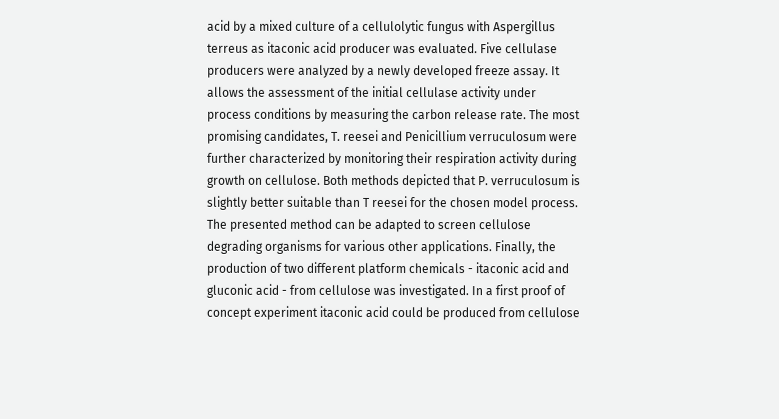acid by a mixed culture of a cellulolytic fungus with Aspergillus terreus as itaconic acid producer was evaluated. Five cellulase producers were analyzed by a newly developed freeze assay. It allows the assessment of the initial cellulase activity under process conditions by measuring the carbon release rate. The most promising candidates, T. reesei and Penicillium verruculosum were further characterized by monitoring their respiration activity during growth on cellulose. Both methods depicted that P. verruculosum is slightly better suitable than T reesei for the chosen model process. The presented method can be adapted to screen cellulose degrading organisms for various other applications. Finally, the production of two different platform chemicals - itaconic acid and gluconic acid - from cellulose was investigated. In a first proof of concept experiment itaconic acid could be produced from cellulose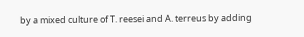by a mixed culture of T. reesei and A. terreus by adding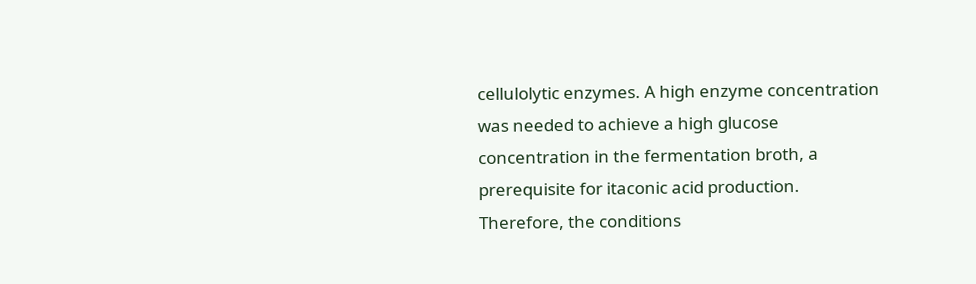cellulolytic enzymes. A high enzyme concentration was needed to achieve a high glucose concentration in the fermentation broth, a prerequisite for itaconic acid production. Therefore, the conditions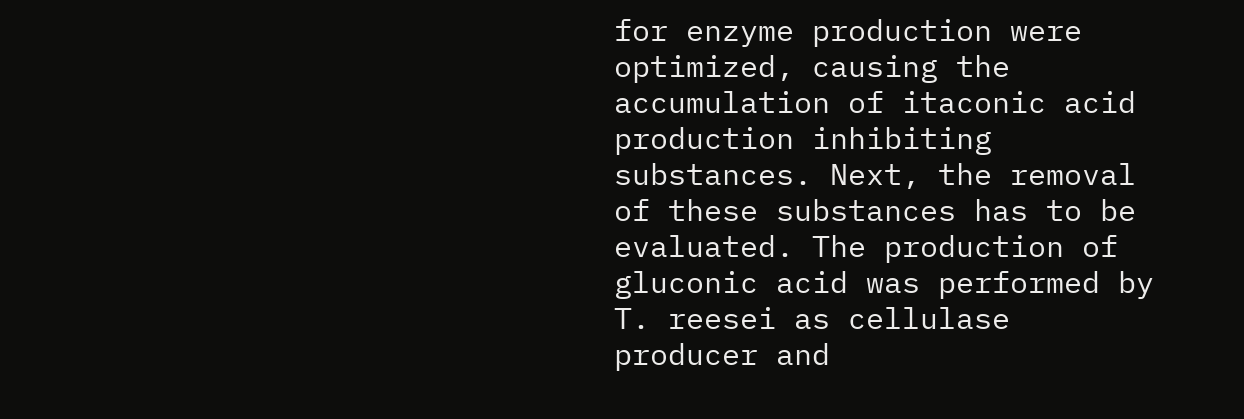for enzyme production were optimized, causing the accumulation of itaconic acid production inhibiting substances. Next, the removal of these substances has to be evaluated. The production of gluconic acid was performed by T. reesei as cellulase producer and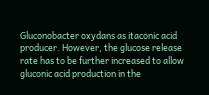Gluconobacter oxydans as itaconic acid producer. However, the glucose release rate has to be further increased to allow gluconic acid production in the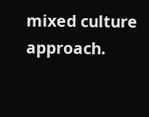mixed culture approach.